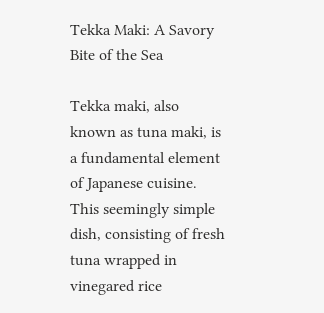Tekka Maki: A Savory Bite of the Sea

Tekka maki, also known as tuna maki, is a fundamental element of Japanese cuisine. This seemingly simple dish, consisting of fresh tuna wrapped in vinegared rice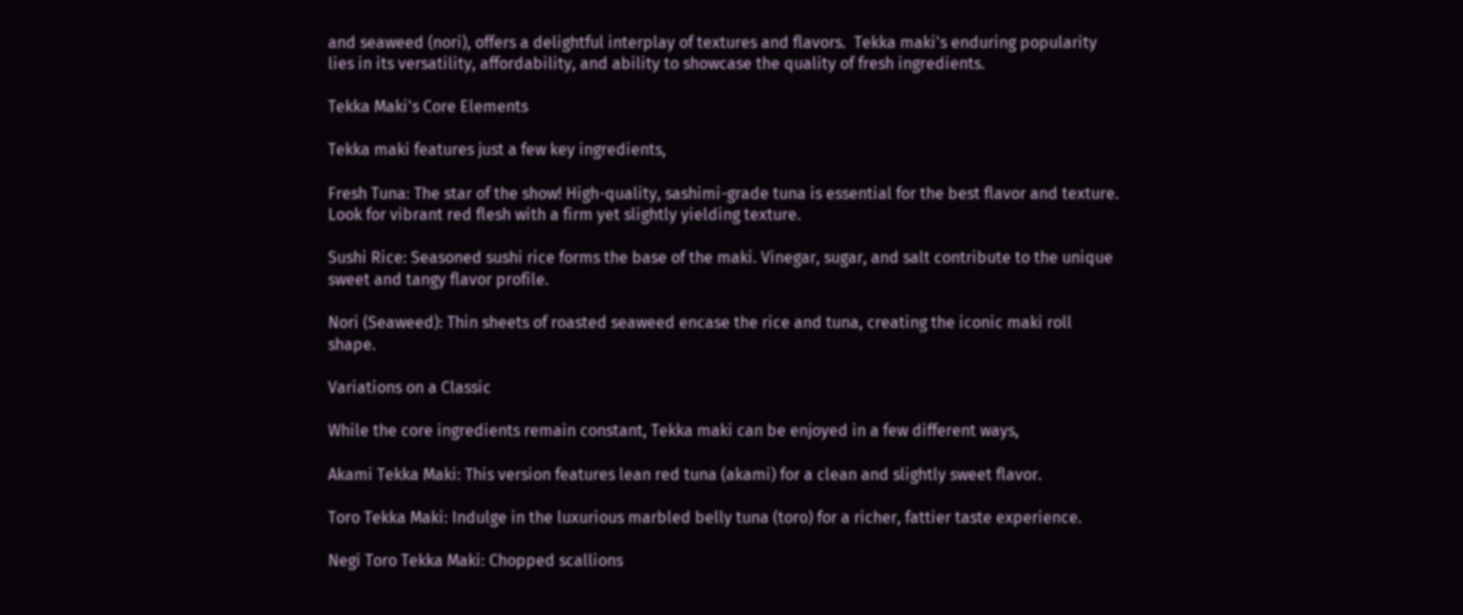and seaweed (nori), offers a delightful interplay of textures and flavors.  Tekka maki's enduring popularity lies in its versatility, affordability, and ability to showcase the quality of fresh ingredients.

Tekka Maki's Core Elements

Tekka maki features just a few key ingredients,

Fresh Tuna: The star of the show! High-quality, sashimi-grade tuna is essential for the best flavor and texture. Look for vibrant red flesh with a firm yet slightly yielding texture.

Sushi Rice: Seasoned sushi rice forms the base of the maki. Vinegar, sugar, and salt contribute to the unique sweet and tangy flavor profile.

Nori (Seaweed): Thin sheets of roasted seaweed encase the rice and tuna, creating the iconic maki roll shape.

Variations on a Classic

While the core ingredients remain constant, Tekka maki can be enjoyed in a few different ways,

Akami Tekka Maki: This version features lean red tuna (akami) for a clean and slightly sweet flavor.

Toro Tekka Maki: Indulge in the luxurious marbled belly tuna (toro) for a richer, fattier taste experience.

Negi Toro Tekka Maki: Chopped scallions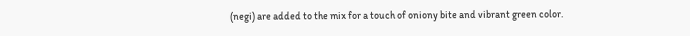(negi) are added to the mix for a touch of oniony bite and vibrant green color.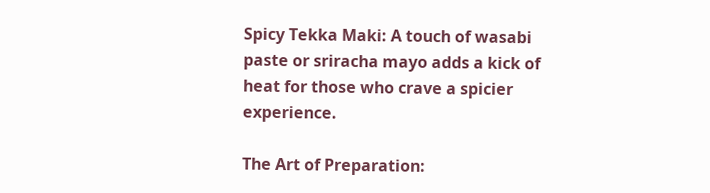Spicy Tekka Maki: A touch of wasabi paste or sriracha mayo adds a kick of heat for those who crave a spicier experience.

The Art of Preparation: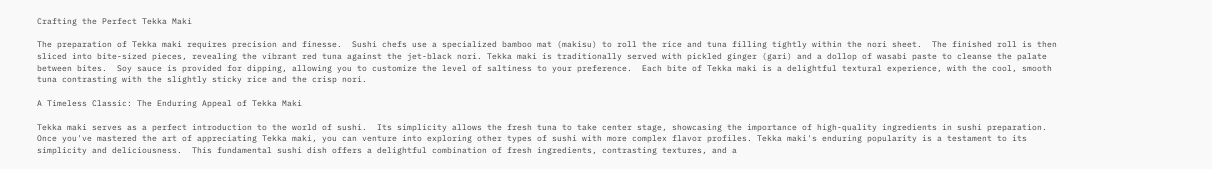Crafting the Perfect Tekka Maki

The preparation of Tekka maki requires precision and finesse.  Sushi chefs use a specialized bamboo mat (makisu) to roll the rice and tuna filling tightly within the nori sheet.  The finished roll is then sliced into bite-sized pieces, revealing the vibrant red tuna against the jet-black nori. Tekka maki is traditionally served with pickled ginger (gari) and a dollop of wasabi paste to cleanse the palate between bites.  Soy sauce is provided for dipping, allowing you to customize the level of saltiness to your preference.  Each bite of Tekka maki is a delightful textural experience, with the cool, smooth tuna contrasting with the slightly sticky rice and the crisp nori.

A Timeless Classic: The Enduring Appeal of Tekka Maki

Tekka maki serves as a perfect introduction to the world of sushi.  Its simplicity allows the fresh tuna to take center stage, showcasing the importance of high-quality ingredients in sushi preparation.  Once you've mastered the art of appreciating Tekka maki, you can venture into exploring other types of sushi with more complex flavor profiles. Tekka maki's enduring popularity is a testament to its simplicity and deliciousness.  This fundamental sushi dish offers a delightful combination of fresh ingredients, contrasting textures, and a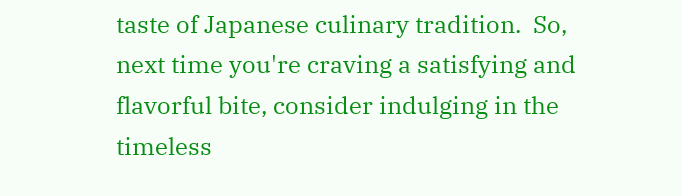taste of Japanese culinary tradition.  So, next time you're craving a satisfying and flavorful bite, consider indulging in the timeless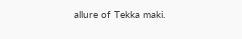allure of Tekka maki.